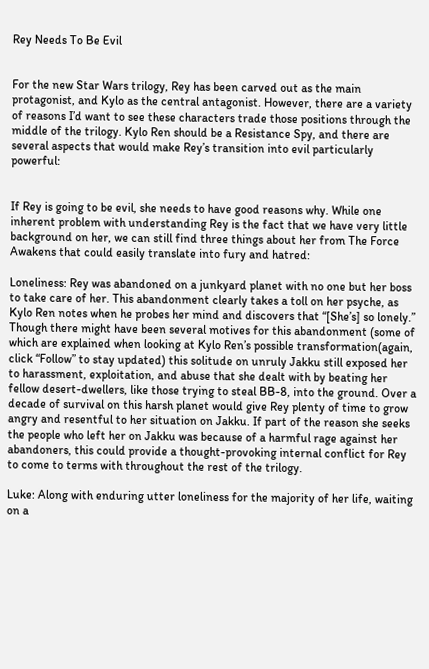Rey Needs To Be Evil


For the new Star Wars trilogy, Rey has been carved out as the main protagonist, and Kylo as the central antagonist. However, there are a variety of reasons I’d want to see these characters trade those positions through the middle of the trilogy. Kylo Ren should be a Resistance Spy, and there are several aspects that would make Rey’s transition into evil particularly powerful:


If Rey is going to be evil, she needs to have good reasons why. While one inherent problem with understanding Rey is the fact that we have very little background on her, we can still find three things about her from The Force Awakens that could easily translate into fury and hatred:

Loneliness: Rey was abandoned on a junkyard planet with no one but her boss to take care of her. This abandonment clearly takes a toll on her psyche, as Kylo Ren notes when he probes her mind and discovers that “[She’s] so lonely.” Though there might have been several motives for this abandonment (some of which are explained when looking at Kylo Ren’s possible transformation(again, click “Follow” to stay updated) this solitude on unruly Jakku still exposed her to harassment, exploitation, and abuse that she dealt with by beating her fellow desert-dwellers, like those trying to steal BB-8, into the ground. Over a decade of survival on this harsh planet would give Rey plenty of time to grow angry and resentful to her situation on Jakku. If part of the reason she seeks the people who left her on Jakku was because of a harmful rage against her abandoners, this could provide a thought-provoking internal conflict for Rey to come to terms with throughout the rest of the trilogy.

Luke: Along with enduring utter loneliness for the majority of her life, waiting on a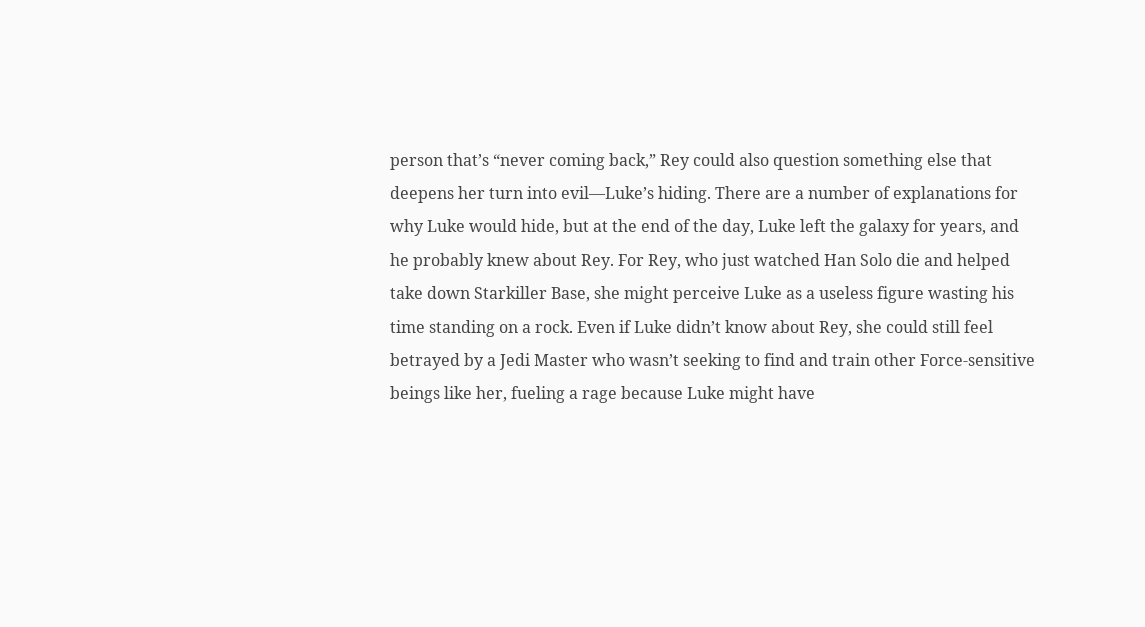person that’s “never coming back,” Rey could also question something else that deepens her turn into evil—Luke’s hiding. There are a number of explanations for why Luke would hide, but at the end of the day, Luke left the galaxy for years, and he probably knew about Rey. For Rey, who just watched Han Solo die and helped take down Starkiller Base, she might perceive Luke as a useless figure wasting his time standing on a rock. Even if Luke didn’t know about Rey, she could still feel betrayed by a Jedi Master who wasn’t seeking to find and train other Force-sensitive beings like her, fueling a rage because Luke might have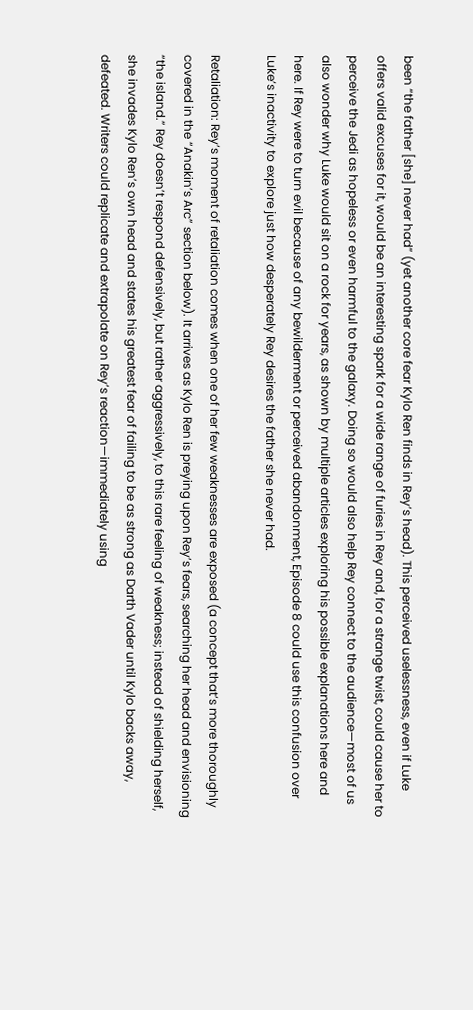been “the father [she] never had” (yet another core fear Kylo Ren finds in Rey’s head). This perceived uselessness, even if Luke offers valid excuses for it, would be an interesting spark for a wide range of furies in Rey and, for a strange twist, could cause her to perceive the Jedi as hopeless or even harmful to the galaxy. Doing so would also help Rey connect to the audience—most of us also wonder why Luke would sit on a rock for years, as shown by multiple articles exploring his possible explanations here and here. If Rey were to turn evil because of any bewilderment or perceived abandonment, Episode 8 could use this confusion over Luke’s inactivity to explore just how desperately Rey desires the father she never had.

Retaliation: Rey’s moment of retaliation comes when one of her few weaknesses are exposed (a concept that’s more thoroughly covered in the “Anakin’s Arc” section below). It arrives as Kylo Ren is preying upon Rey’s fears, searching her head and envisioning “the island.” Rey doesn’t respond defensively, but rather aggressively, to this rare feeling of weakness; instead of shielding herself, she invades Kylo Ren’s own head and states his greatest fear of failing to be as strong as Darth Vader until Kylo backs away, defeated. Writers could replicate and extrapolate on Rey’s reaction—immediately using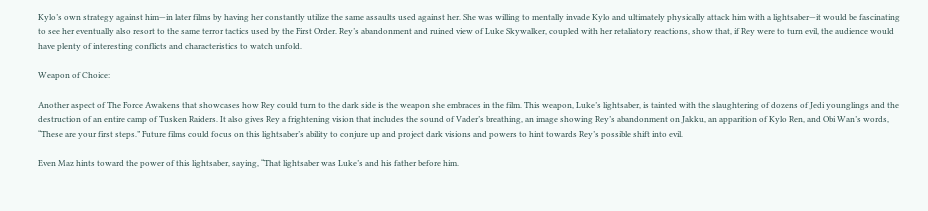Kylo’s own strategy against him—in later films by having her constantly utilize the same assaults used against her. She was willing to mentally invade Kylo and ultimately physically attack him with a lightsaber—it would be fascinating to see her eventually also resort to the same terror tactics used by the First Order. Rey’s abandonment and ruined view of Luke Skywalker, coupled with her retaliatory reactions, show that, if Rey were to turn evil, the audience would have plenty of interesting conflicts and characteristics to watch unfold.

Weapon of Choice:

Another aspect of The Force Awakens that showcases how Rey could turn to the dark side is the weapon she embraces in the film. This weapon, Luke’s lightsaber, is tainted with the slaughtering of dozens of Jedi younglings and the destruction of an entire camp of Tusken Raiders. It also gives Rey a frightening vision that includes the sound of Vader’s breathing, an image showing Rey’s abandonment on Jakku, an apparition of Kylo Ren, and Obi Wan’s words, “These are your first steps.” Future films could focus on this lightsaber’s ability to conjure up and project dark visions and powers to hint towards Rey’s possible shift into evil.

Even Maz hints toward the power of this lightsaber, saying, “That lightsaber was Luke’s and his father before him.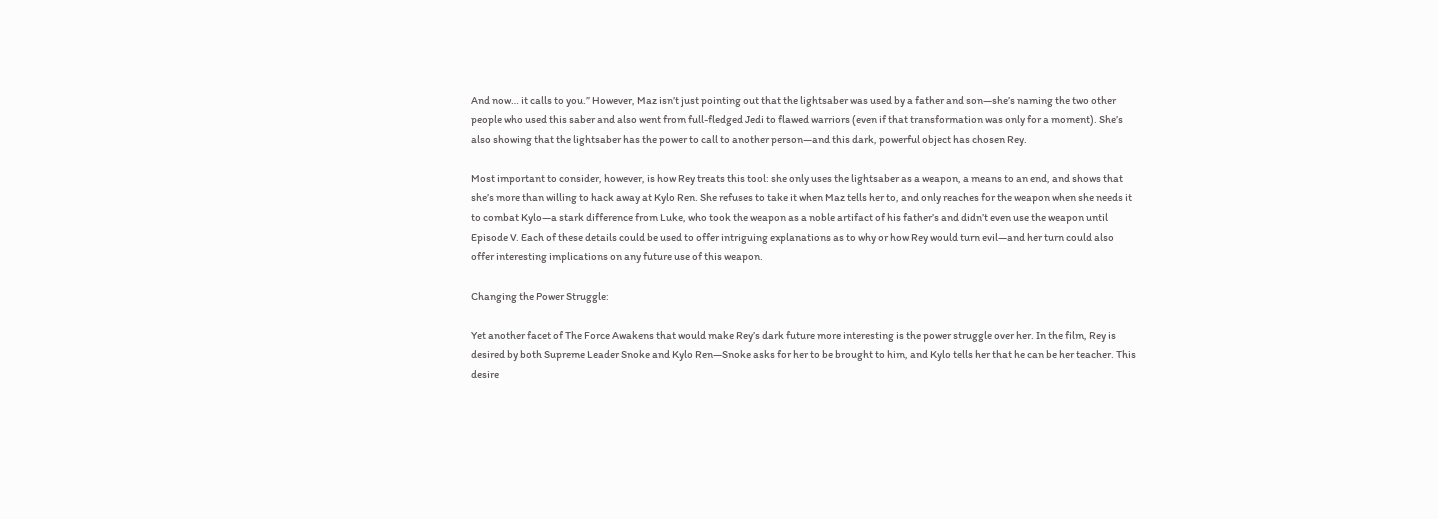And now… it calls to you.” However, Maz isn’t just pointing out that the lightsaber was used by a father and son—she’s naming the two other people who used this saber and also went from full-fledged Jedi to flawed warriors (even if that transformation was only for a moment). She’s also showing that the lightsaber has the power to call to another person—and this dark, powerful object has chosen Rey.

Most important to consider, however, is how Rey treats this tool: she only uses the lightsaber as a weapon, a means to an end, and shows that she’s more than willing to hack away at Kylo Ren. She refuses to take it when Maz tells her to, and only reaches for the weapon when she needs it to combat Kylo—a stark difference from Luke, who took the weapon as a noble artifact of his father’s and didn’t even use the weapon until Episode V. Each of these details could be used to offer intriguing explanations as to why or how Rey would turn evil—and her turn could also offer interesting implications on any future use of this weapon.

Changing the Power Struggle:

Yet another facet of The Force Awakens that would make Rey’s dark future more interesting is the power struggle over her. In the film, Rey is desired by both Supreme Leader Snoke and Kylo Ren—Snoke asks for her to be brought to him, and Kylo tells her that he can be her teacher. This desire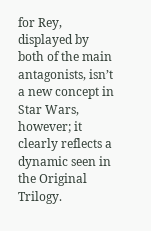for Rey, displayed by both of the main antagonists, isn’t a new concept in Star Wars, however; it clearly reflects a dynamic seen in the Original Trilogy.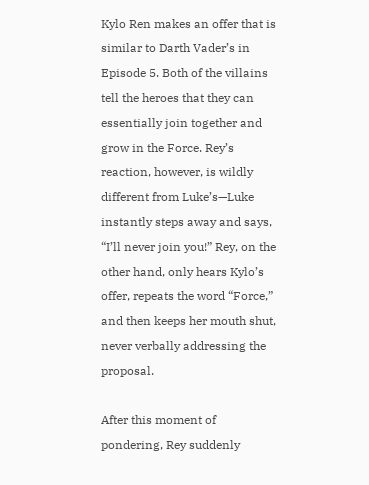Kylo Ren makes an offer that is similar to Darth Vader’s in Episode 5. Both of the villains tell the heroes that they can essentially join together and grow in the Force. Rey’s reaction, however, is wildly different from Luke’s—Luke instantly steps away and says, “I’ll never join you!” Rey, on the other hand, only hears Kylo’s offer, repeats the word “Force,” and then keeps her mouth shut, never verbally addressing the proposal.

After this moment of pondering, Rey suddenly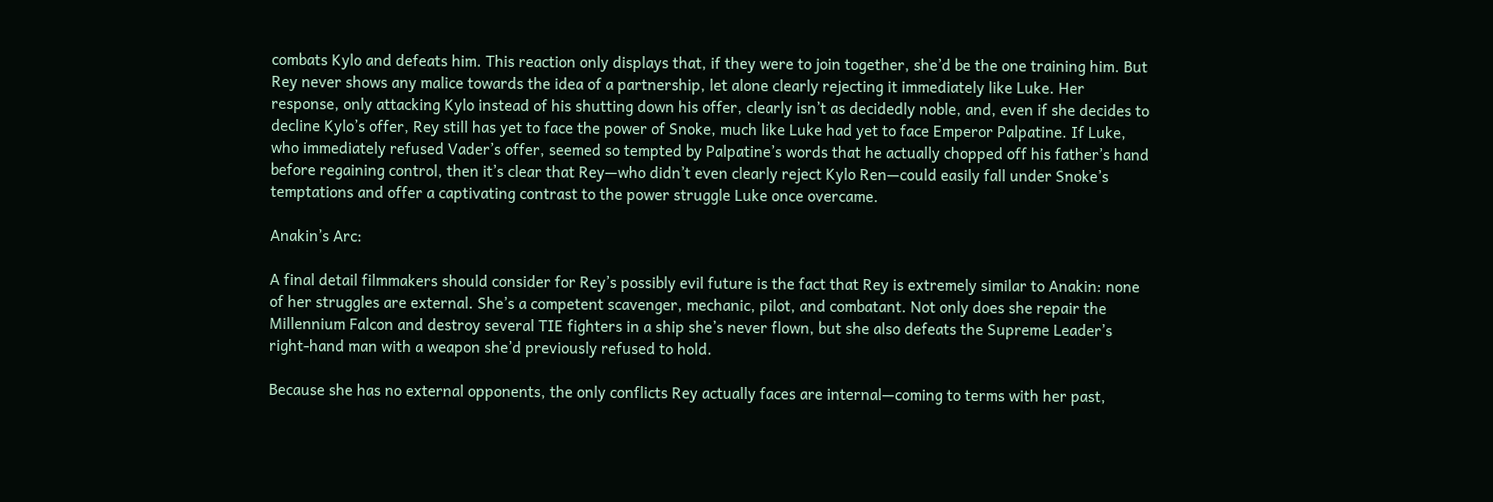combats Kylo and defeats him. This reaction only displays that, if they were to join together, she’d be the one training him. But Rey never shows any malice towards the idea of a partnership, let alone clearly rejecting it immediately like Luke. Her response, only attacking Kylo instead of his shutting down his offer, clearly isn’t as decidedly noble, and, even if she decides to decline Kylo’s offer, Rey still has yet to face the power of Snoke, much like Luke had yet to face Emperor Palpatine. If Luke, who immediately refused Vader’s offer, seemed so tempted by Palpatine’s words that he actually chopped off his father’s hand before regaining control, then it’s clear that Rey—who didn’t even clearly reject Kylo Ren—could easily fall under Snoke’s temptations and offer a captivating contrast to the power struggle Luke once overcame.

Anakin’s Arc:

A final detail filmmakers should consider for Rey’s possibly evil future is the fact that Rey is extremely similar to Anakin: none of her struggles are external. She’s a competent scavenger, mechanic, pilot, and combatant. Not only does she repair the Millennium Falcon and destroy several TIE fighters in a ship she’s never flown, but she also defeats the Supreme Leader’s right-hand man with a weapon she’d previously refused to hold.

Because she has no external opponents, the only conflicts Rey actually faces are internal—coming to terms with her past,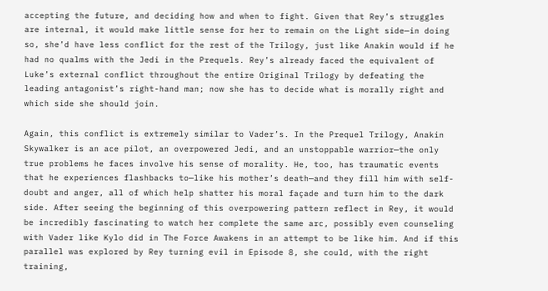accepting the future, and deciding how and when to fight. Given that Rey’s struggles are internal, it would make little sense for her to remain on the Light side—in doing so, she’d have less conflict for the rest of the Trilogy, just like Anakin would if he had no qualms with the Jedi in the Prequels. Rey’s already faced the equivalent of Luke’s external conflict throughout the entire Original Trilogy by defeating the leading antagonist’s right-hand man; now she has to decide what is morally right and which side she should join.

Again, this conflict is extremely similar to Vader’s. In the Prequel Trilogy, Anakin Skywalker is an ace pilot, an overpowered Jedi, and an unstoppable warrior—the only true problems he faces involve his sense of morality. He, too, has traumatic events that he experiences flashbacks to—like his mother’s death—and they fill him with self-doubt and anger, all of which help shatter his moral façade and turn him to the dark side. After seeing the beginning of this overpowering pattern reflect in Rey, it would be incredibly fascinating to watch her complete the same arc, possibly even counseling with Vader like Kylo did in The Force Awakens in an attempt to be like him. And if this parallel was explored by Rey turning evil in Episode 8, she could, with the right training,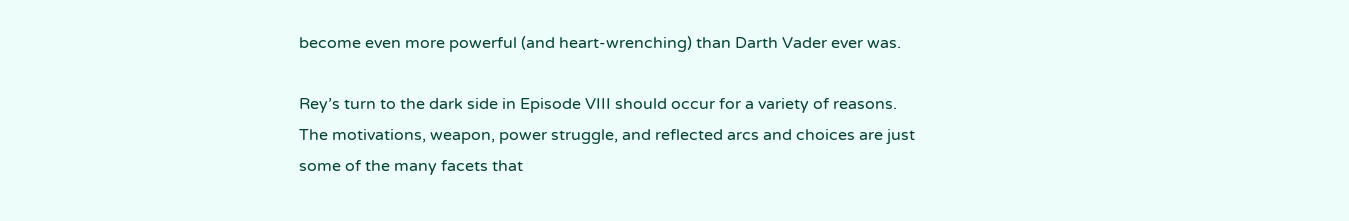become even more powerful (and heart-wrenching) than Darth Vader ever was.

Rey’s turn to the dark side in Episode VIII should occur for a variety of reasons. The motivations, weapon, power struggle, and reflected arcs and choices are just some of the many facets that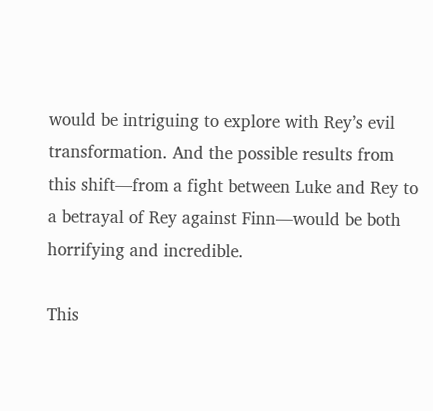would be intriguing to explore with Rey’s evil transformation. And the possible results from this shift—from a fight between Luke and Rey to a betrayal of Rey against Finn—would be both horrifying and incredible.

This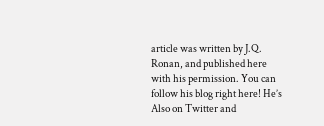article was written by J.Q. Ronan, and published here with his permission. You can follow his blog right here! He’s Also on Twitter and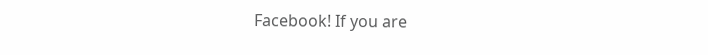Facebook! If you are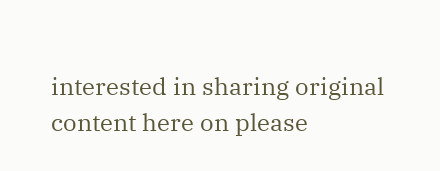interested in sharing original content here on please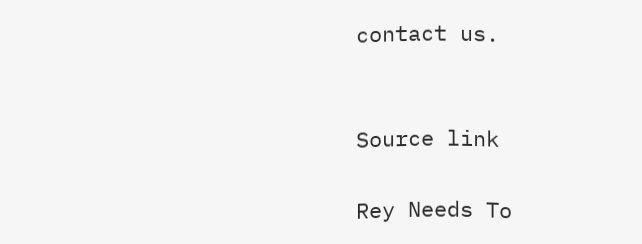contact us.


Source link

Rey Needs To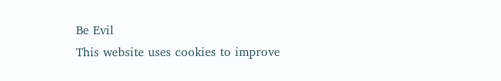Be Evil
This website uses cookies to improve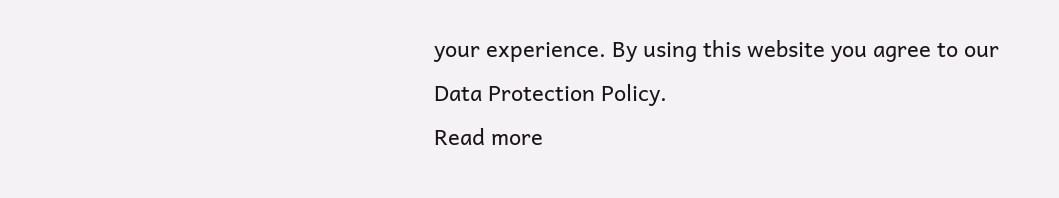your experience. By using this website you agree to our Data Protection Policy.
Read more